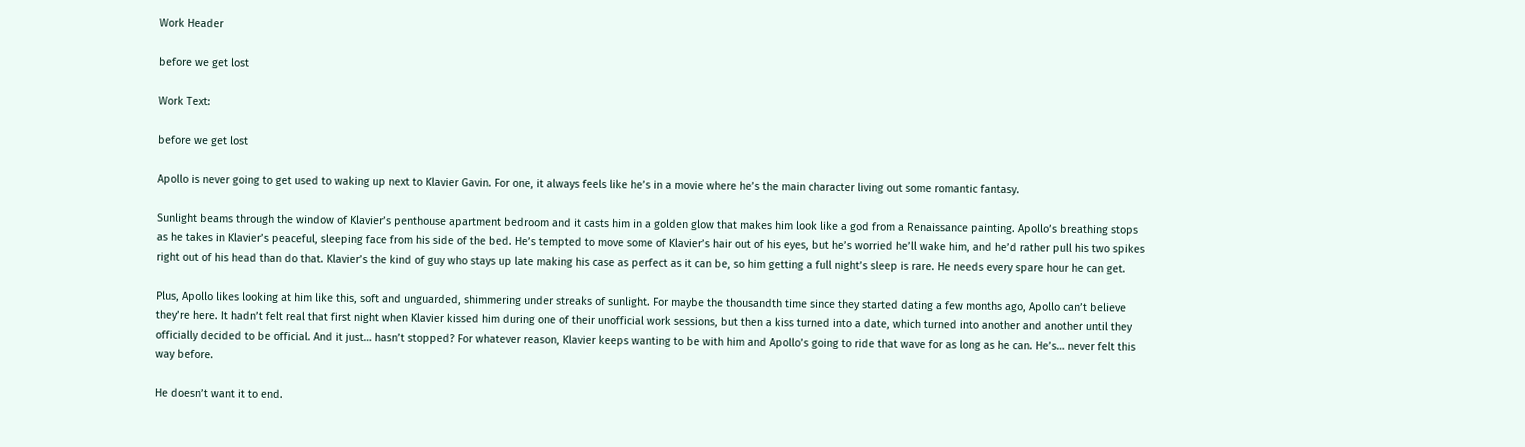Work Header

before we get lost

Work Text:

before we get lost

Apollo is never going to get used to waking up next to Klavier Gavin. For one, it always feels like he’s in a movie where he’s the main character living out some romantic fantasy.

Sunlight beams through the window of Klavier’s penthouse apartment bedroom and it casts him in a golden glow that makes him look like a god from a Renaissance painting. Apollo’s breathing stops as he takes in Klavier’s peaceful, sleeping face from his side of the bed. He’s tempted to move some of Klavier’s hair out of his eyes, but he’s worried he’ll wake him, and he’d rather pull his two spikes right out of his head than do that. Klavier’s the kind of guy who stays up late making his case as perfect as it can be, so him getting a full night’s sleep is rare. He needs every spare hour he can get.

Plus, Apollo likes looking at him like this, soft and unguarded, shimmering under streaks of sunlight. For maybe the thousandth time since they started dating a few months ago, Apollo can’t believe they’re here. It hadn’t felt real that first night when Klavier kissed him during one of their unofficial work sessions, but then a kiss turned into a date, which turned into another and another until they officially decided to be official. And it just… hasn’t stopped? For whatever reason, Klavier keeps wanting to be with him and Apollo’s going to ride that wave for as long as he can. He’s… never felt this way before.

He doesn’t want it to end.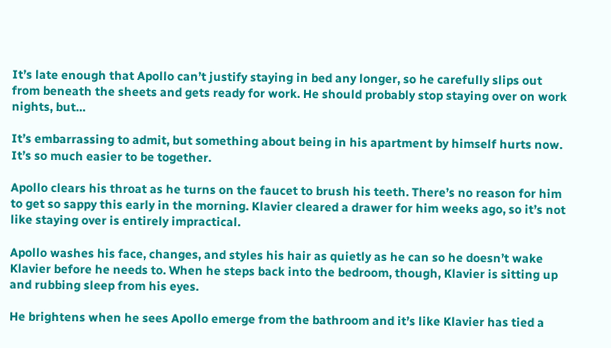It’s late enough that Apollo can’t justify staying in bed any longer, so he carefully slips out from beneath the sheets and gets ready for work. He should probably stop staying over on work nights, but…

It’s embarrassing to admit, but something about being in his apartment by himself hurts now. It’s so much easier to be together.

Apollo clears his throat as he turns on the faucet to brush his teeth. There’s no reason for him to get so sappy this early in the morning. Klavier cleared a drawer for him weeks ago, so it’s not like staying over is entirely impractical.

Apollo washes his face, changes, and styles his hair as quietly as he can so he doesn’t wake Klavier before he needs to. When he steps back into the bedroom, though, Klavier is sitting up and rubbing sleep from his eyes.

He brightens when he sees Apollo emerge from the bathroom and it’s like Klavier has tied a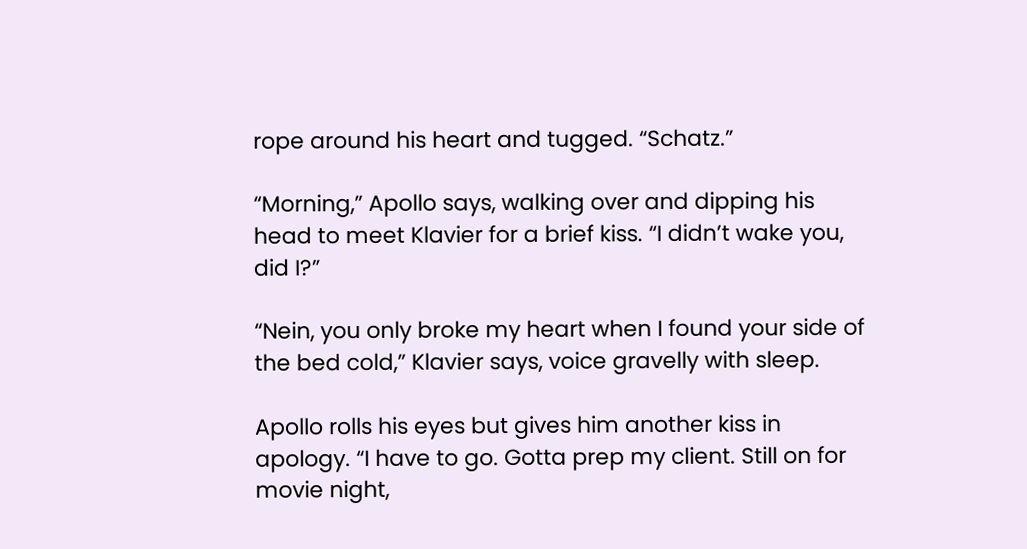rope around his heart and tugged. “Schatz.”

“Morning,” Apollo says, walking over and dipping his head to meet Klavier for a brief kiss. “I didn’t wake you, did I?”

“Nein, you only broke my heart when I found your side of the bed cold,” Klavier says, voice gravelly with sleep.

Apollo rolls his eyes but gives him another kiss in apology. “I have to go. Gotta prep my client. Still on for movie night,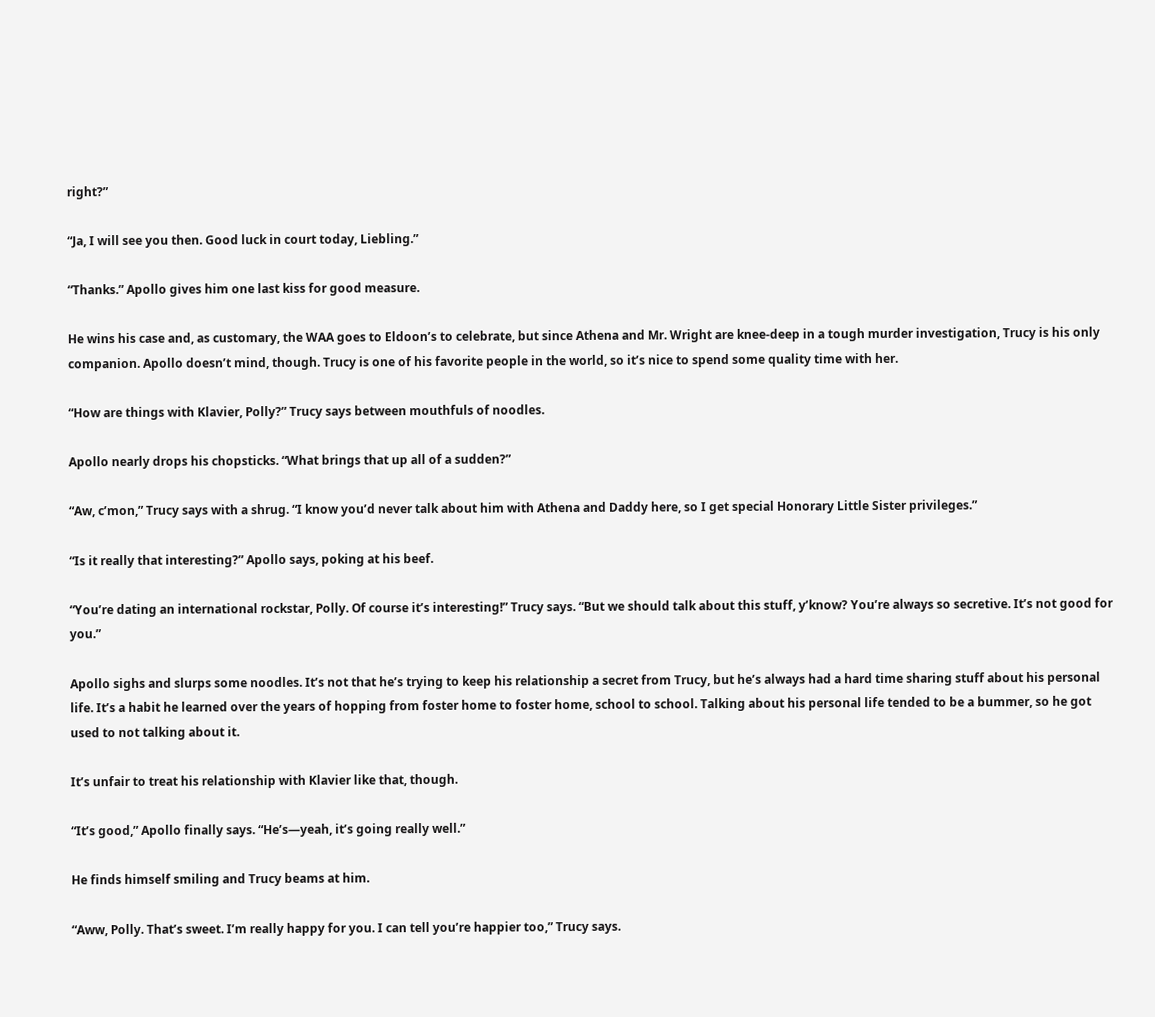right?”

“Ja, I will see you then. Good luck in court today, Liebling.”

“Thanks.” Apollo gives him one last kiss for good measure.

He wins his case and, as customary, the WAA goes to Eldoon’s to celebrate, but since Athena and Mr. Wright are knee-deep in a tough murder investigation, Trucy is his only companion. Apollo doesn’t mind, though. Trucy is one of his favorite people in the world, so it’s nice to spend some quality time with her.

“How are things with Klavier, Polly?” Trucy says between mouthfuls of noodles.

Apollo nearly drops his chopsticks. “What brings that up all of a sudden?”

“Aw, c’mon,” Trucy says with a shrug. “I know you’d never talk about him with Athena and Daddy here, so I get special Honorary Little Sister privileges.”

“Is it really that interesting?” Apollo says, poking at his beef.

“You’re dating an international rockstar, Polly. Of course it’s interesting!” Trucy says. “But we should talk about this stuff, y’know? You’re always so secretive. It’s not good for you.”

Apollo sighs and slurps some noodles. It’s not that he’s trying to keep his relationship a secret from Trucy, but he’s always had a hard time sharing stuff about his personal life. It’s a habit he learned over the years of hopping from foster home to foster home, school to school. Talking about his personal life tended to be a bummer, so he got used to not talking about it.

It’s unfair to treat his relationship with Klavier like that, though.

“It’s good,” Apollo finally says. “He’s—yeah, it’s going really well.”

He finds himself smiling and Trucy beams at him.

“Aww, Polly. That’s sweet. I’m really happy for you. I can tell you’re happier too,” Trucy says.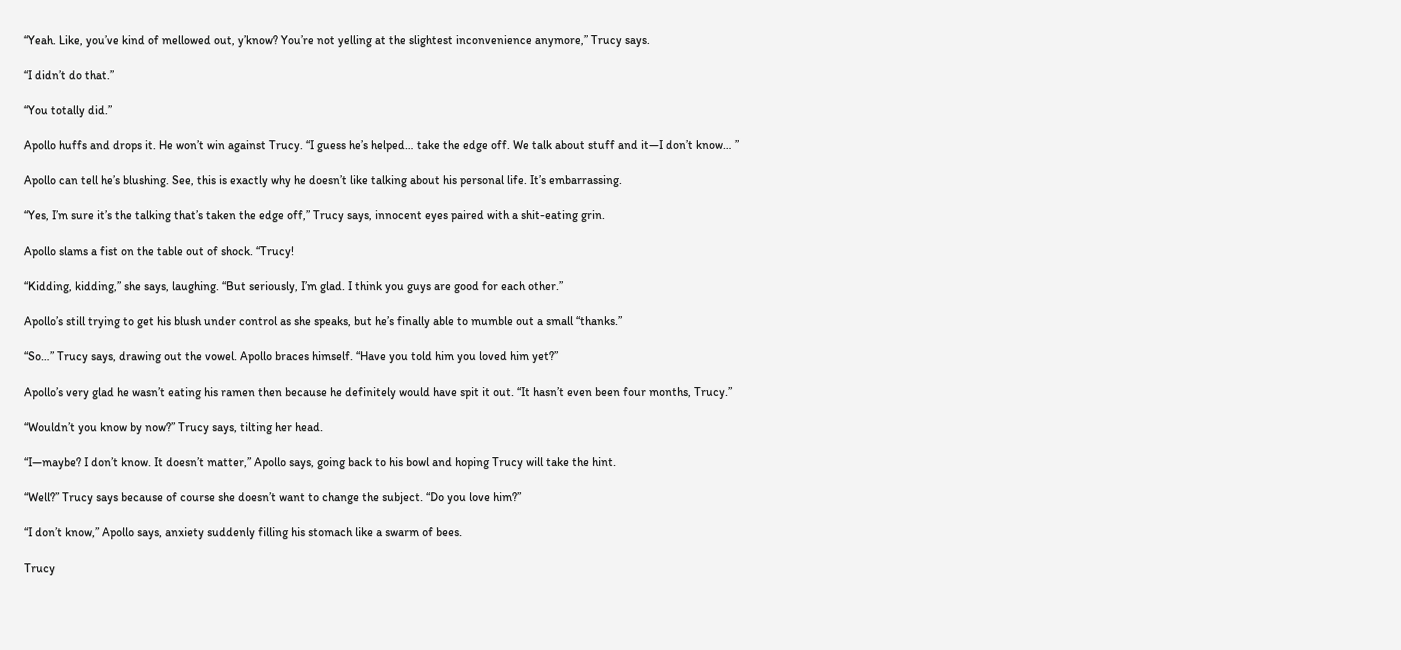“Yeah. Like, you’ve kind of mellowed out, y’know? You’re not yelling at the slightest inconvenience anymore,” Trucy says.

“I didn’t do that.”

“You totally did.”

Apollo huffs and drops it. He won’t win against Trucy. “I guess he’s helped… take the edge off. We talk about stuff and it—I don’t know… ”

Apollo can tell he’s blushing. See, this is exactly why he doesn’t like talking about his personal life. It’s embarrassing.

“Yes, I’m sure it’s the talking that’s taken the edge off,” Trucy says, innocent eyes paired with a shit-eating grin.

Apollo slams a fist on the table out of shock. “Trucy!

“Kidding, kidding,” she says, laughing. “But seriously, I’m glad. I think you guys are good for each other.”

Apollo’s still trying to get his blush under control as she speaks, but he’s finally able to mumble out a small “thanks.”

“So…” Trucy says, drawing out the vowel. Apollo braces himself. “Have you told him you loved him yet?”

Apollo’s very glad he wasn’t eating his ramen then because he definitely would have spit it out. “It hasn’t even been four months, Trucy.”

“Wouldn’t you know by now?” Trucy says, tilting her head.

“I—maybe? I don’t know. It doesn’t matter,” Apollo says, going back to his bowl and hoping Trucy will take the hint.

“Well?” Trucy says because of course she doesn’t want to change the subject. “Do you love him?”

“I don’t know,” Apollo says, anxiety suddenly filling his stomach like a swarm of bees.

Trucy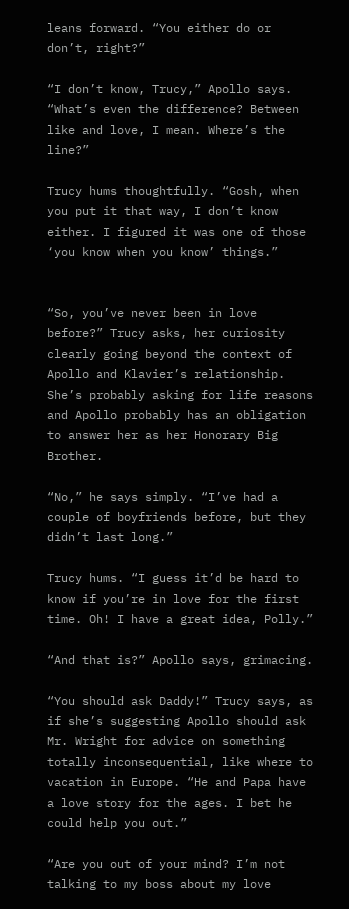leans forward. “You either do or don’t, right?”

“I don’t know, Trucy,” Apollo says. “What’s even the difference? Between like and love, I mean. Where’s the line?”

Trucy hums thoughtfully. “Gosh, when you put it that way, I don’t know either. I figured it was one of those ‘you know when you know’ things.”


“So, you’ve never been in love before?” Trucy asks, her curiosity clearly going beyond the context of Apollo and Klavier’s relationship. She’s probably asking for life reasons and Apollo probably has an obligation to answer her as her Honorary Big Brother.

“No,” he says simply. “I’ve had a couple of boyfriends before, but they didn’t last long.”

Trucy hums. “I guess it’d be hard to know if you’re in love for the first time. Oh! I have a great idea, Polly.”

“And that is?” Apollo says, grimacing.

“You should ask Daddy!” Trucy says, as if she’s suggesting Apollo should ask Mr. Wright for advice on something totally inconsequential, like where to vacation in Europe. “He and Papa have a love story for the ages. I bet he could help you out.”

“Are you out of your mind? I’m not talking to my boss about my love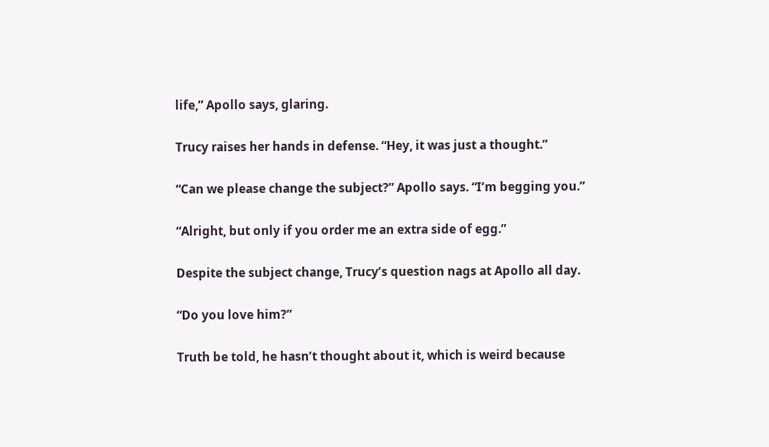life,” Apollo says, glaring.

Trucy raises her hands in defense. “Hey, it was just a thought.”

“Can we please change the subject?” Apollo says. “I’m begging you.”

“Alright, but only if you order me an extra side of egg.”

Despite the subject change, Trucy’s question nags at Apollo all day.

“Do you love him?”

Truth be told, he hasn’t thought about it, which is weird because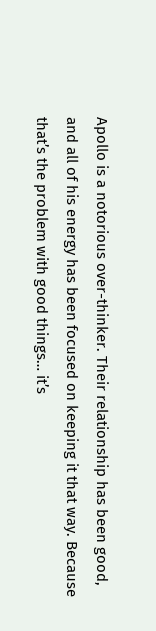Apollo is a notorious over-thinker. Their relationship has been good, and all of his energy has been focused on keeping it that way. Because that’s the problem with good things… it’s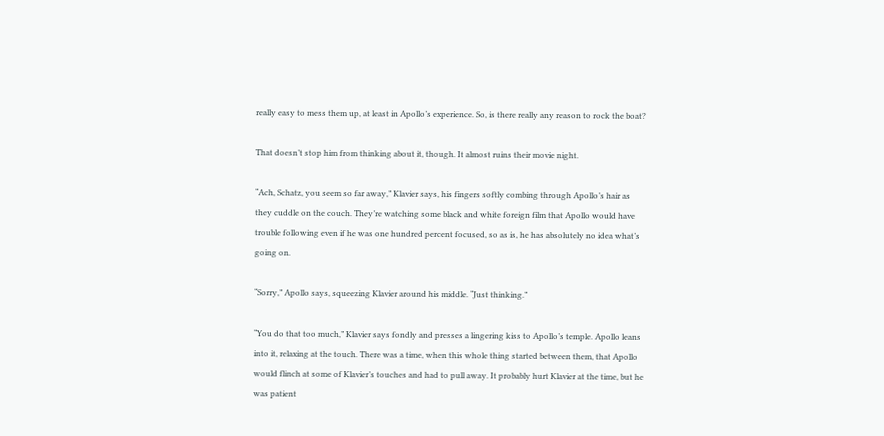really easy to mess them up, at least in Apollo’s experience. So, is there really any reason to rock the boat?

That doesn’t stop him from thinking about it, though. It almost ruins their movie night.

“Ach, Schatz, you seem so far away,” Klavier says, his fingers softly combing through Apollo’s hair as they cuddle on the couch. They’re watching some black and white foreign film that Apollo would have trouble following even if he was one hundred percent focused, so as is, he has absolutely no idea what’s going on.

“Sorry,” Apollo says, squeezing Klavier around his middle. “Just thinking.”

“You do that too much,” Klavier says fondly and presses a lingering kiss to Apollo’s temple. Apollo leans into it, relaxing at the touch. There was a time, when this whole thing started between them, that Apollo would flinch at some of Klavier’s touches and had to pull away. It probably hurt Klavier at the time, but he was patient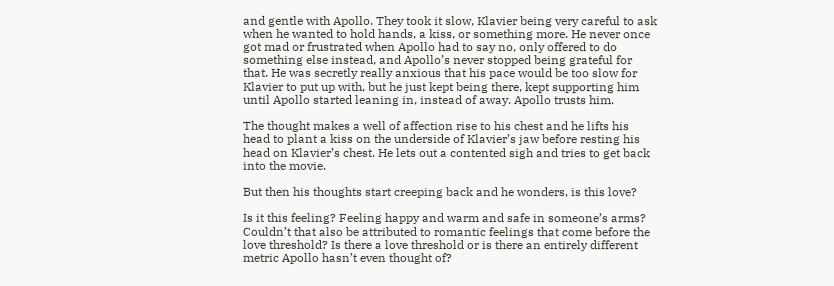and gentle with Apollo. They took it slow, Klavier being very careful to ask when he wanted to hold hands, a kiss, or something more. He never once got mad or frustrated when Apollo had to say no, only offered to do something else instead, and Apollo’s never stopped being grateful for that. He was secretly really anxious that his pace would be too slow for Klavier to put up with, but he just kept being there, kept supporting him until Apollo started leaning in, instead of away. Apollo trusts him.

The thought makes a well of affection rise to his chest and he lifts his head to plant a kiss on the underside of Klavier’s jaw before resting his head on Klavier’s chest. He lets out a contented sigh and tries to get back into the movie.

But then his thoughts start creeping back and he wonders, is this love?

Is it this feeling? Feeling happy and warm and safe in someone’s arms? Couldn’t that also be attributed to romantic feelings that come before the love threshold? Is there a love threshold or is there an entirely different metric Apollo hasn’t even thought of?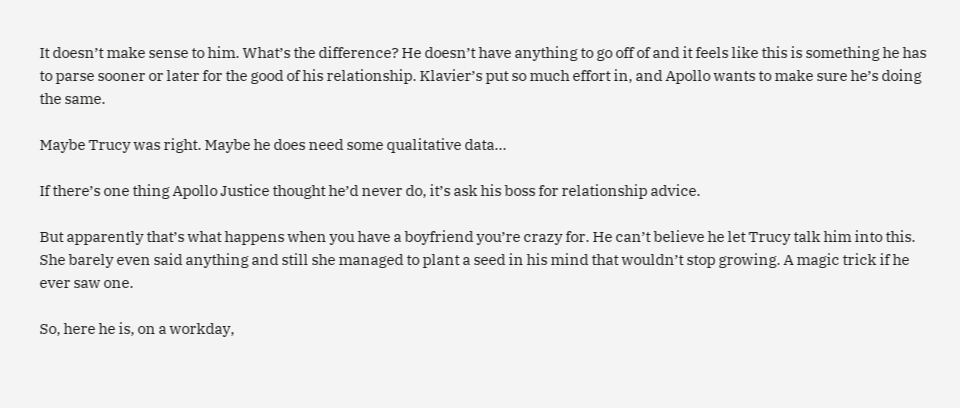It doesn’t make sense to him. What’s the difference? He doesn’t have anything to go off of and it feels like this is something he has to parse sooner or later for the good of his relationship. Klavier’s put so much effort in, and Apollo wants to make sure he’s doing the same.

Maybe Trucy was right. Maybe he does need some qualitative data…

If there’s one thing Apollo Justice thought he’d never do, it’s ask his boss for relationship advice.

But apparently that’s what happens when you have a boyfriend you’re crazy for. He can’t believe he let Trucy talk him into this. She barely even said anything and still she managed to plant a seed in his mind that wouldn’t stop growing. A magic trick if he ever saw one.

So, here he is, on a workday,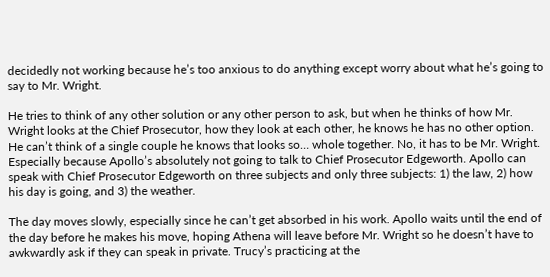decidedly not working because he’s too anxious to do anything except worry about what he’s going to say to Mr. Wright.

He tries to think of any other solution or any other person to ask, but when he thinks of how Mr. Wright looks at the Chief Prosecutor, how they look at each other, he knows he has no other option. He can’t think of a single couple he knows that looks so… whole together. No, it has to be Mr. Wright. Especially because Apollo’s absolutely not going to talk to Chief Prosecutor Edgeworth. Apollo can speak with Chief Prosecutor Edgeworth on three subjects and only three subjects: 1) the law, 2) how his day is going, and 3) the weather.

The day moves slowly, especially since he can’t get absorbed in his work. Apollo waits until the end of the day before he makes his move, hoping Athena will leave before Mr. Wright so he doesn’t have to awkwardly ask if they can speak in private. Trucy’s practicing at the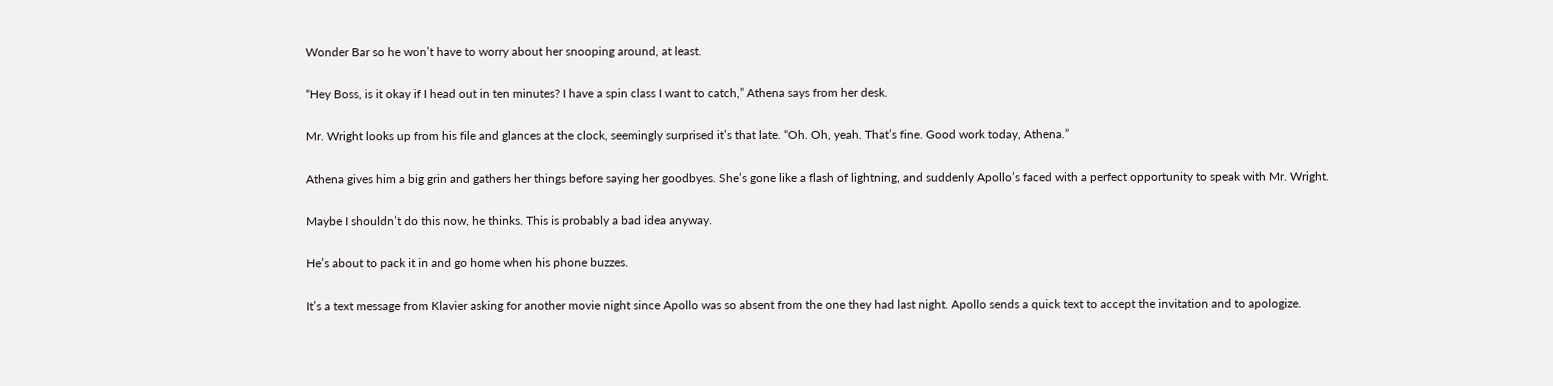Wonder Bar so he won’t have to worry about her snooping around, at least.

“Hey Boss, is it okay if I head out in ten minutes? I have a spin class I want to catch,” Athena says from her desk.

Mr. Wright looks up from his file and glances at the clock, seemingly surprised it’s that late. “Oh. Oh, yeah. That’s fine. Good work today, Athena.”

Athena gives him a big grin and gathers her things before saying her goodbyes. She’s gone like a flash of lightning, and suddenly Apollo’s faced with a perfect opportunity to speak with Mr. Wright.

Maybe I shouldn’t do this now, he thinks. This is probably a bad idea anyway.

He’s about to pack it in and go home when his phone buzzes.

It’s a text message from Klavier asking for another movie night since Apollo was so absent from the one they had last night. Apollo sends a quick text to accept the invitation and to apologize.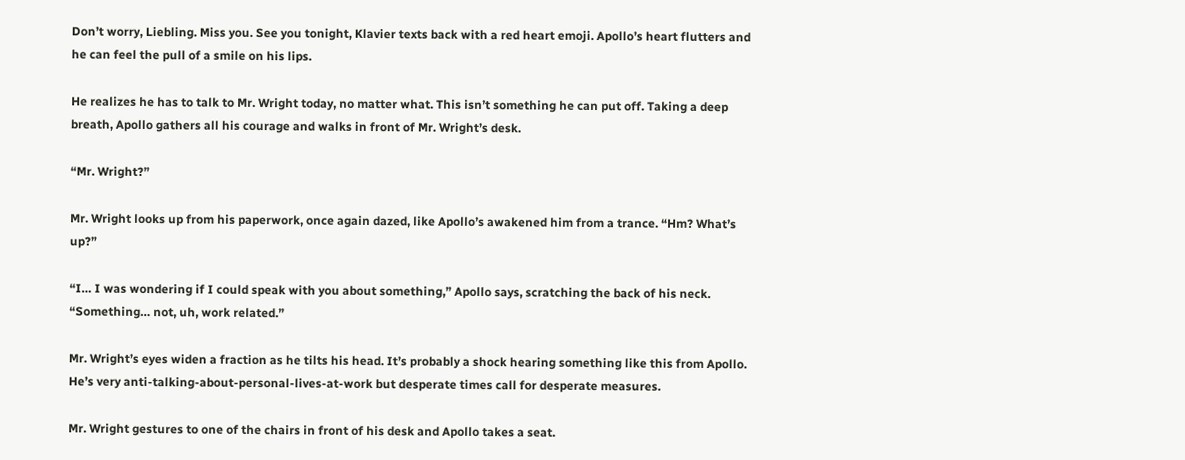Don’t worry, Liebling. Miss you. See you tonight, Klavier texts back with a red heart emoji. Apollo’s heart flutters and he can feel the pull of a smile on his lips.

He realizes he has to talk to Mr. Wright today, no matter what. This isn’t something he can put off. Taking a deep breath, Apollo gathers all his courage and walks in front of Mr. Wright’s desk.

“Mr. Wright?”

Mr. Wright looks up from his paperwork, once again dazed, like Apollo’s awakened him from a trance. “Hm? What’s up?”

“I… I was wondering if I could speak with you about something,” Apollo says, scratching the back of his neck. “Something… not, uh, work related.”

Mr. Wright’s eyes widen a fraction as he tilts his head. It’s probably a shock hearing something like this from Apollo. He’s very anti-talking-about-personal-lives-at-work but desperate times call for desperate measures.

Mr. Wright gestures to one of the chairs in front of his desk and Apollo takes a seat.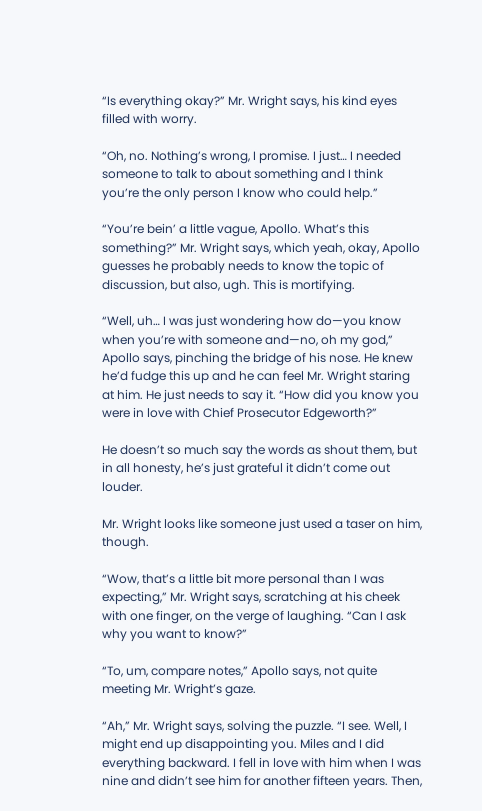“Is everything okay?” Mr. Wright says, his kind eyes filled with worry.

“Oh, no. Nothing’s wrong, I promise. I just… I needed someone to talk to about something and I think you’re the only person I know who could help.”

“You’re bein’ a little vague, Apollo. What’s this something?” Mr. Wright says, which yeah, okay, Apollo guesses he probably needs to know the topic of discussion, but also, ugh. This is mortifying.

“Well, uh… I was just wondering how do—you know when you’re with someone and—no, oh my god,” Apollo says, pinching the bridge of his nose. He knew he’d fudge this up and he can feel Mr. Wright staring at him. He just needs to say it. “How did you know you were in love with Chief Prosecutor Edgeworth?”

He doesn’t so much say the words as shout them, but in all honesty, he’s just grateful it didn’t come out louder.

Mr. Wright looks like someone just used a taser on him, though.

“Wow, that’s a little bit more personal than I was expecting,” Mr. Wright says, scratching at his cheek with one finger, on the verge of laughing. “Can I ask why you want to know?”

“To, um, compare notes,” Apollo says, not quite meeting Mr. Wright’s gaze.

“Ah,” Mr. Wright says, solving the puzzle. “I see. Well, I might end up disappointing you. Miles and I did everything backward. I fell in love with him when I was nine and didn’t see him for another fifteen years. Then,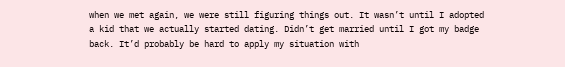when we met again, we were still figuring things out. It wasn’t until I adopted a kid that we actually started dating. Didn’t get married until I got my badge back. It’d probably be hard to apply my situation with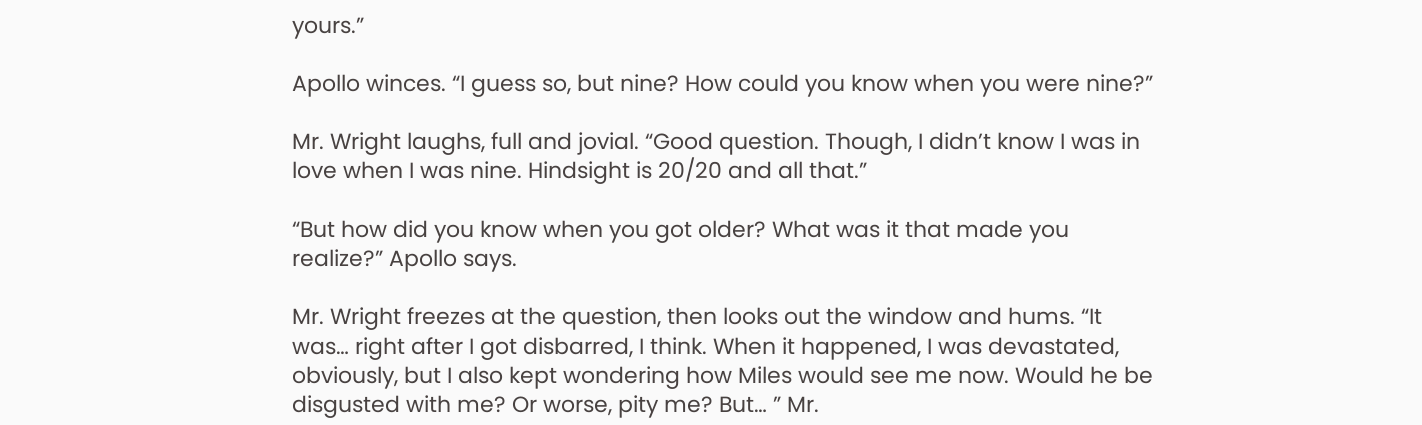yours.”

Apollo winces. “I guess so, but nine? How could you know when you were nine?”

Mr. Wright laughs, full and jovial. “Good question. Though, I didn’t know I was in love when I was nine. Hindsight is 20/20 and all that.”

“But how did you know when you got older? What was it that made you realize?” Apollo says.

Mr. Wright freezes at the question, then looks out the window and hums. “It was… right after I got disbarred, I think. When it happened, I was devastated, obviously, but I also kept wondering how Miles would see me now. Would he be disgusted with me? Or worse, pity me? But… ” Mr.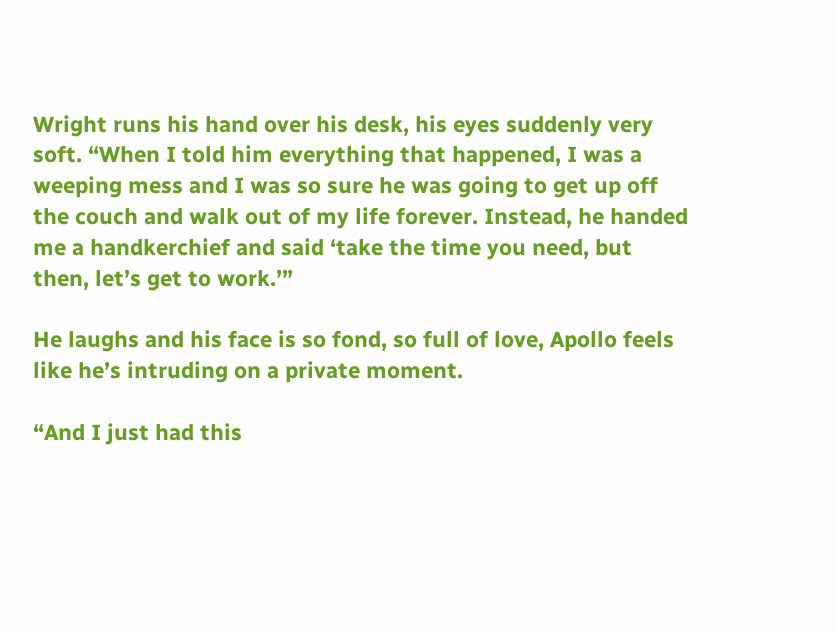Wright runs his hand over his desk, his eyes suddenly very soft. “When I told him everything that happened, I was a weeping mess and I was so sure he was going to get up off the couch and walk out of my life forever. Instead, he handed me a handkerchief and said ‘take the time you need, but then, let’s get to work.’”

He laughs and his face is so fond, so full of love, Apollo feels like he’s intruding on a private moment.

“And I just had this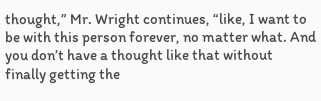thought,” Mr. Wright continues, “like, I want to be with this person forever, no matter what. And you don’t have a thought like that without finally getting the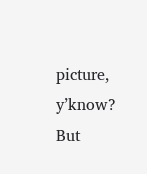picture, y’know? But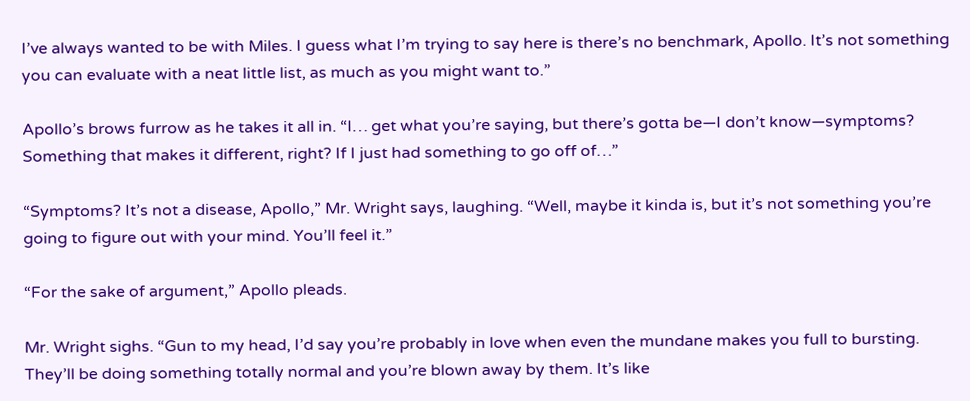I’ve always wanted to be with Miles. I guess what I’m trying to say here is there’s no benchmark, Apollo. It’s not something you can evaluate with a neat little list, as much as you might want to.”

Apollo’s brows furrow as he takes it all in. “I… get what you’re saying, but there’s gotta be—I don’t know—symptoms? Something that makes it different, right? If I just had something to go off of…”

“Symptoms? It’s not a disease, Apollo,” Mr. Wright says, laughing. “Well, maybe it kinda is, but it’s not something you’re going to figure out with your mind. You’ll feel it.”

“For the sake of argument,” Apollo pleads.

Mr. Wright sighs. “Gun to my head, I’d say you’re probably in love when even the mundane makes you full to bursting. They’ll be doing something totally normal and you’re blown away by them. It’s like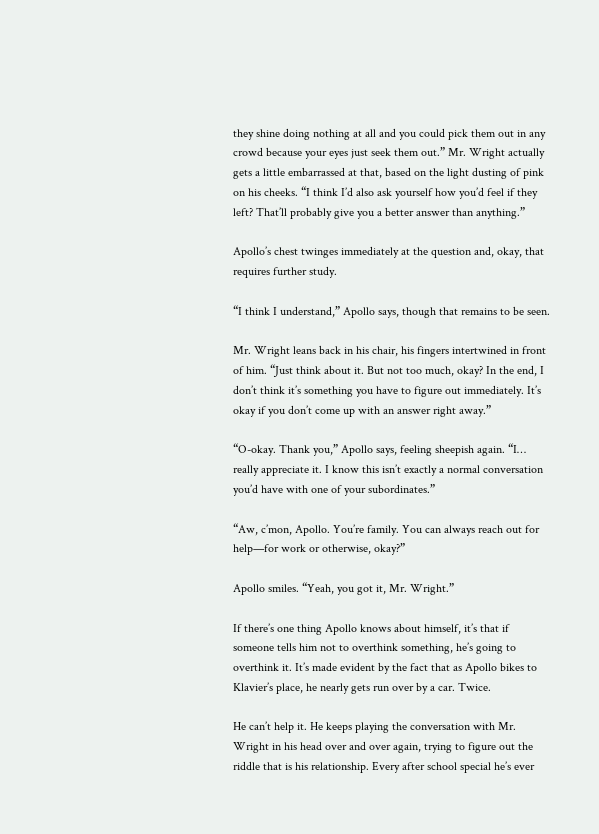they shine doing nothing at all and you could pick them out in any crowd because your eyes just seek them out.” Mr. Wright actually gets a little embarrassed at that, based on the light dusting of pink on his cheeks. “I think I’d also ask yourself how you’d feel if they left? That’ll probably give you a better answer than anything.”

Apollo’s chest twinges immediately at the question and, okay, that requires further study.

“I think I understand,” Apollo says, though that remains to be seen.

Mr. Wright leans back in his chair, his fingers intertwined in front of him. “Just think about it. But not too much, okay? In the end, I don’t think it’s something you have to figure out immediately. It’s okay if you don’t come up with an answer right away.”

“O-okay. Thank you,” Apollo says, feeling sheepish again. “I… really appreciate it. I know this isn’t exactly a normal conversation you’d have with one of your subordinates.”

“Aw, c’mon, Apollo. You’re family. You can always reach out for help—for work or otherwise, okay?”

Apollo smiles. “Yeah, you got it, Mr. Wright.”

If there’s one thing Apollo knows about himself, it’s that if someone tells him not to overthink something, he’s going to overthink it. It’s made evident by the fact that as Apollo bikes to Klavier’s place, he nearly gets run over by a car. Twice.

He can’t help it. He keeps playing the conversation with Mr. Wright in his head over and over again, trying to figure out the riddle that is his relationship. Every after school special he’s ever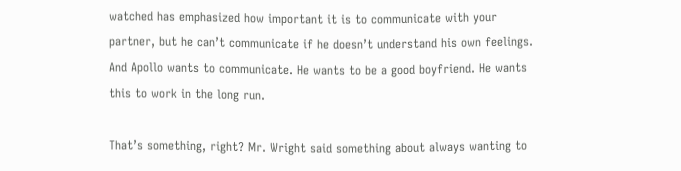watched has emphasized how important it is to communicate with your partner, but he can’t communicate if he doesn’t understand his own feelings. And Apollo wants to communicate. He wants to be a good boyfriend. He wants this to work in the long run.

That’s something, right? Mr. Wright said something about always wanting to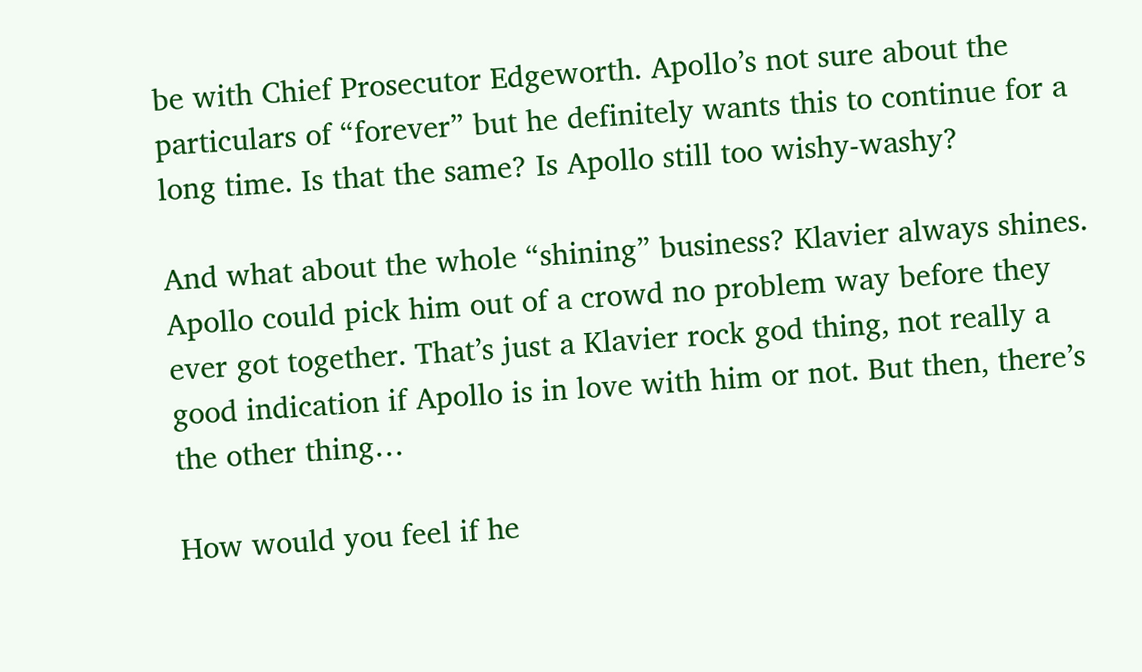be with Chief Prosecutor Edgeworth. Apollo’s not sure about the particulars of “forever” but he definitely wants this to continue for a long time. Is that the same? Is Apollo still too wishy-washy?

And what about the whole “shining” business? Klavier always shines. Apollo could pick him out of a crowd no problem way before they ever got together. That’s just a Klavier rock god thing, not really a good indication if Apollo is in love with him or not. But then, there’s the other thing…

How would you feel if he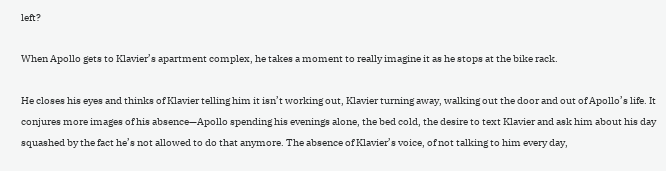left?

When Apollo gets to Klavier’s apartment complex, he takes a moment to really imagine it as he stops at the bike rack.

He closes his eyes and thinks of Klavier telling him it isn’t working out, Klavier turning away, walking out the door and out of Apollo’s life. It conjures more images of his absence—Apollo spending his evenings alone, the bed cold, the desire to text Klavier and ask him about his day squashed by the fact he’s not allowed to do that anymore. The absence of Klavier’s voice, of not talking to him every day,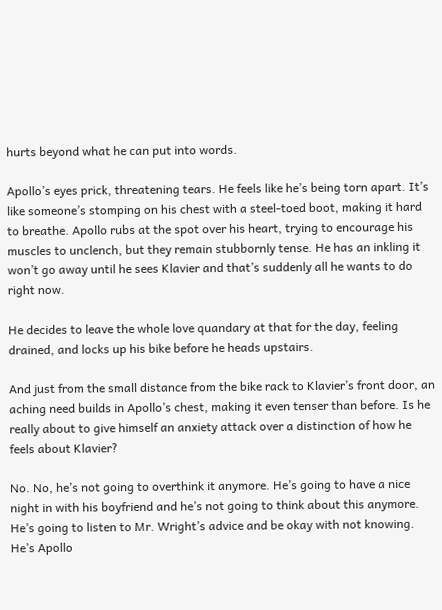hurts beyond what he can put into words.

Apollo’s eyes prick, threatening tears. He feels like he’s being torn apart. It’s like someone’s stomping on his chest with a steel-toed boot, making it hard to breathe. Apollo rubs at the spot over his heart, trying to encourage his muscles to unclench, but they remain stubbornly tense. He has an inkling it won’t go away until he sees Klavier and that’s suddenly all he wants to do right now.

He decides to leave the whole love quandary at that for the day, feeling drained, and locks up his bike before he heads upstairs.

And just from the small distance from the bike rack to Klavier’s front door, an aching need builds in Apollo’s chest, making it even tenser than before. Is he really about to give himself an anxiety attack over a distinction of how he feels about Klavier?

No. No, he’s not going to overthink it anymore. He’s going to have a nice night in with his boyfriend and he’s not going to think about this anymore. He’s going to listen to Mr. Wright’s advice and be okay with not knowing. He’s Apollo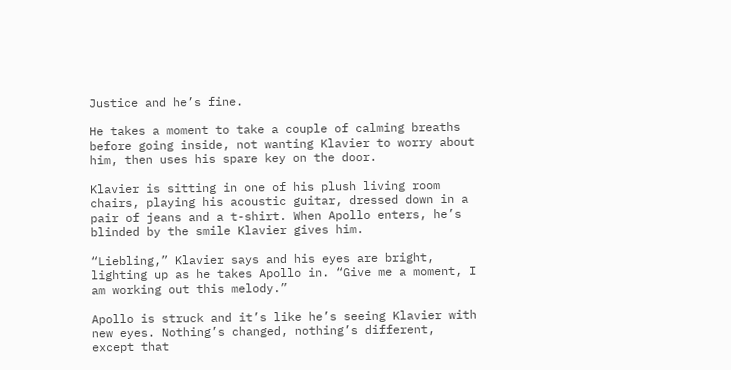Justice and he’s fine.

He takes a moment to take a couple of calming breaths before going inside, not wanting Klavier to worry about him, then uses his spare key on the door.

Klavier is sitting in one of his plush living room chairs, playing his acoustic guitar, dressed down in a pair of jeans and a t-shirt. When Apollo enters, he’s blinded by the smile Klavier gives him.

“Liebling,” Klavier says and his eyes are bright, lighting up as he takes Apollo in. “Give me a moment, I am working out this melody.”

Apollo is struck and it’s like he’s seeing Klavier with new eyes. Nothing’s changed, nothing’s different, except that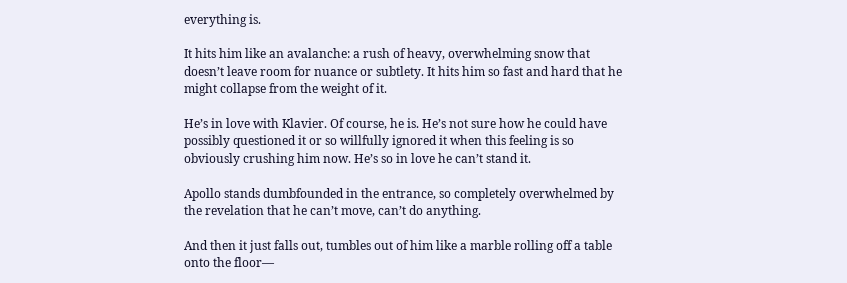everything is.

It hits him like an avalanche: a rush of heavy, overwhelming snow that doesn’t leave room for nuance or subtlety. It hits him so fast and hard that he might collapse from the weight of it.

He’s in love with Klavier. Of course, he is. He’s not sure how he could have possibly questioned it or so willfully ignored it when this feeling is so obviously crushing him now. He’s so in love he can’t stand it.

Apollo stands dumbfounded in the entrance, so completely overwhelmed by the revelation that he can’t move, can’t do anything.

And then it just falls out, tumbles out of him like a marble rolling off a table onto the floor—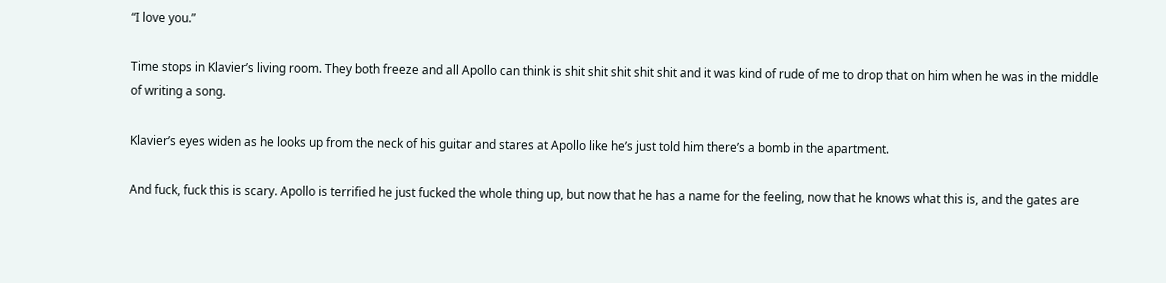“I love you.”

Time stops in Klavier’s living room. They both freeze and all Apollo can think is shit shit shit shit shit and it was kind of rude of me to drop that on him when he was in the middle of writing a song.

Klavier’s eyes widen as he looks up from the neck of his guitar and stares at Apollo like he’s just told him there’s a bomb in the apartment.

And fuck, fuck this is scary. Apollo is terrified he just fucked the whole thing up, but now that he has a name for the feeling, now that he knows what this is, and the gates are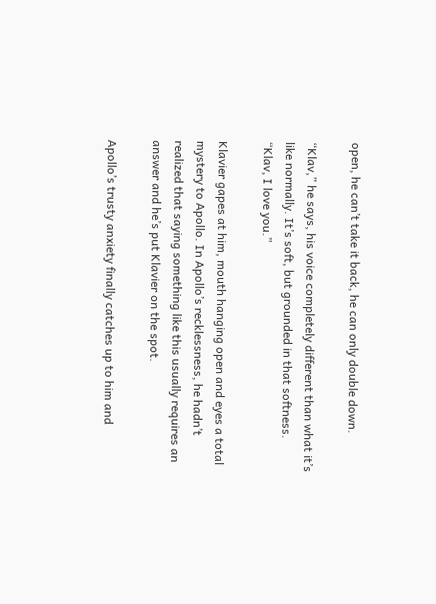open, he can’t take it back, he can only double down.

“Klav,” he says, his voice completely different than what it’s like normally. It’s soft, but grounded in that softness. “Klav, I love you.”

Klavier gapes at him, mouth hanging open and eyes a total mystery to Apollo. In Apollo’s recklessness, he hadn’t realized that saying something like this usually requires an answer and he’s put Klavier on the spot.

Apollo’s trusty anxiety finally catches up to him and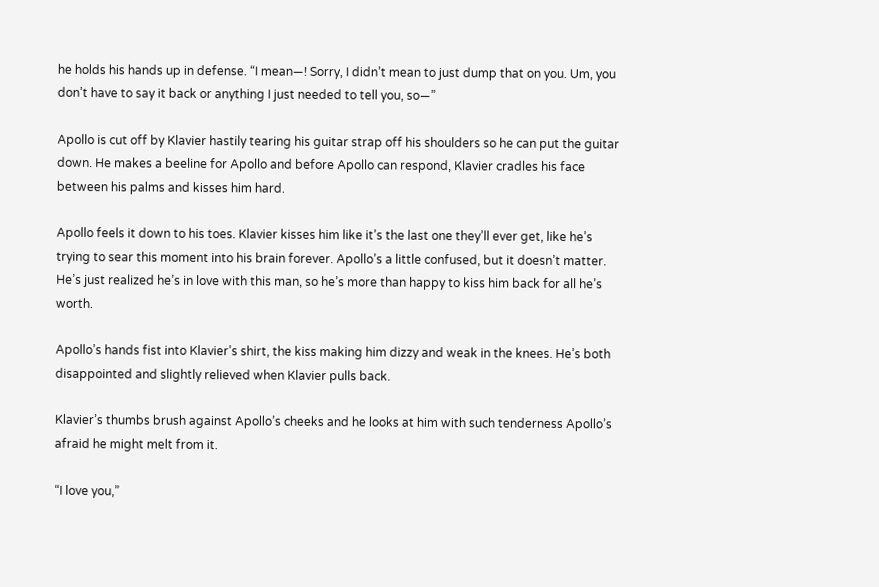he holds his hands up in defense. “I mean—! Sorry, I didn’t mean to just dump that on you. Um, you don’t have to say it back or anything I just needed to tell you, so—”

Apollo is cut off by Klavier hastily tearing his guitar strap off his shoulders so he can put the guitar down. He makes a beeline for Apollo and before Apollo can respond, Klavier cradles his face between his palms and kisses him hard.

Apollo feels it down to his toes. Klavier kisses him like it’s the last one they’ll ever get, like he’s trying to sear this moment into his brain forever. Apollo’s a little confused, but it doesn’t matter. He’s just realized he’s in love with this man, so he’s more than happy to kiss him back for all he’s worth.

Apollo’s hands fist into Klavier’s shirt, the kiss making him dizzy and weak in the knees. He’s both disappointed and slightly relieved when Klavier pulls back.

Klavier’s thumbs brush against Apollo’s cheeks and he looks at him with such tenderness Apollo’s afraid he might melt from it.

“I love you,”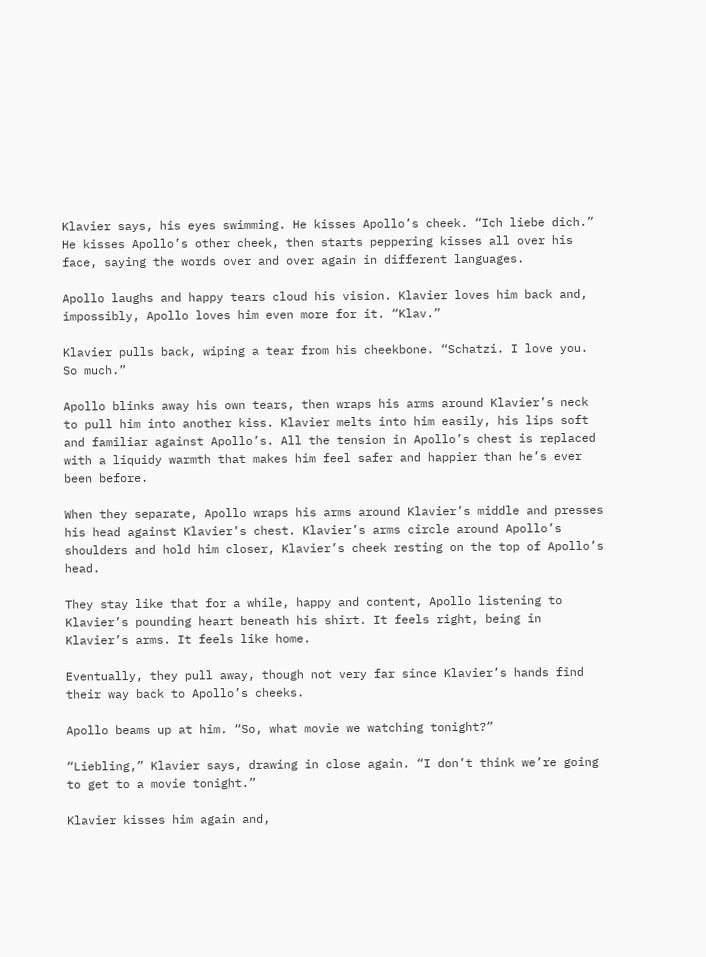Klavier says, his eyes swimming. He kisses Apollo’s cheek. “Ich liebe dich.” He kisses Apollo’s other cheek, then starts peppering kisses all over his face, saying the words over and over again in different languages.

Apollo laughs and happy tears cloud his vision. Klavier loves him back and, impossibly, Apollo loves him even more for it. “Klav.”

Klavier pulls back, wiping a tear from his cheekbone. “Schatzi. I love you. So much.”

Apollo blinks away his own tears, then wraps his arms around Klavier’s neck to pull him into another kiss. Klavier melts into him easily, his lips soft and familiar against Apollo’s. All the tension in Apollo’s chest is replaced with a liquidy warmth that makes him feel safer and happier than he’s ever been before.

When they separate, Apollo wraps his arms around Klavier’s middle and presses his head against Klavier’s chest. Klavier’s arms circle around Apollo’s shoulders and hold him closer, Klavier’s cheek resting on the top of Apollo’s head.

They stay like that for a while, happy and content, Apollo listening to Klavier’s pounding heart beneath his shirt. It feels right, being in Klavier’s arms. It feels like home.

Eventually, they pull away, though not very far since Klavier’s hands find their way back to Apollo’s cheeks.

Apollo beams up at him. “So, what movie we watching tonight?”

“Liebling,” Klavier says, drawing in close again. “I don’t think we’re going to get to a movie tonight.”

Klavier kisses him again and,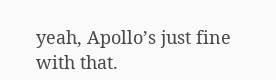yeah, Apollo’s just fine with that.